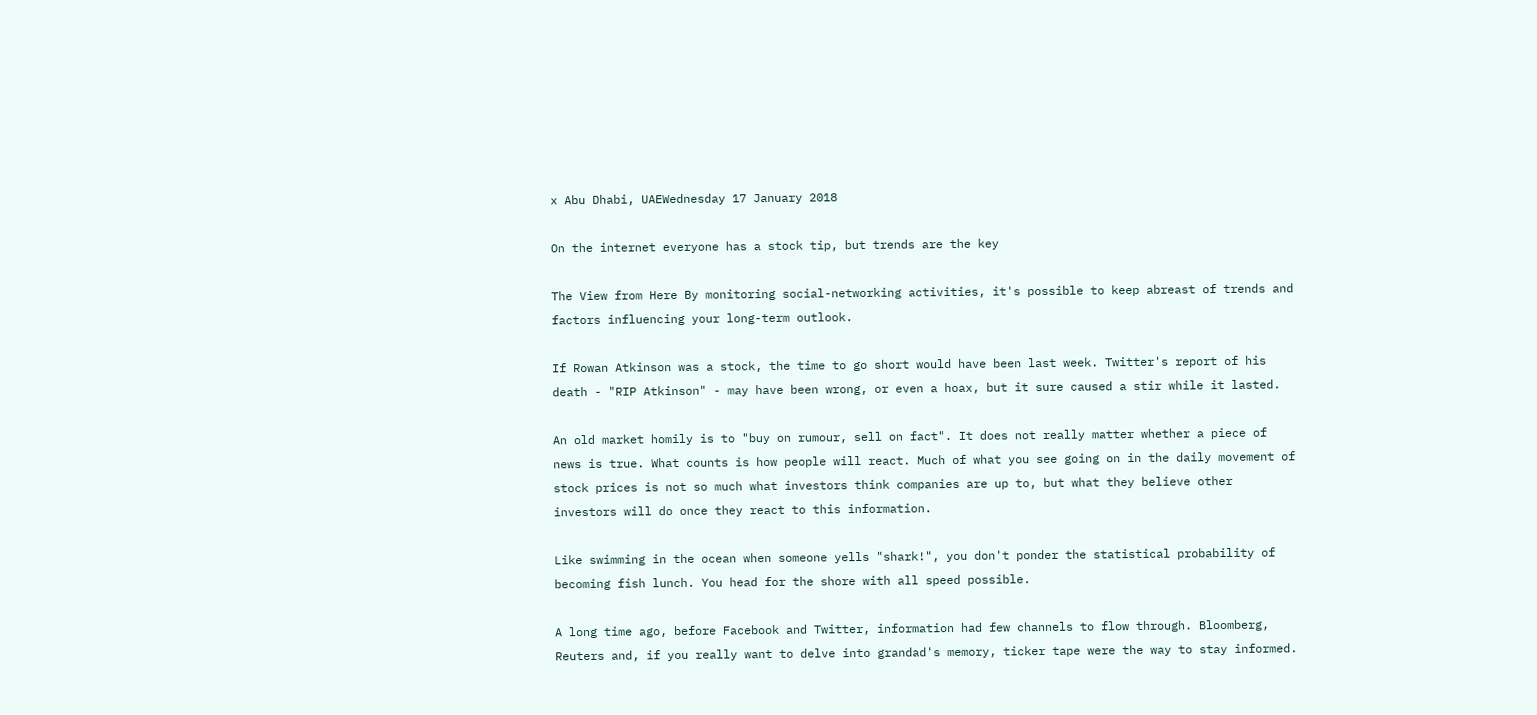x Abu Dhabi, UAEWednesday 17 January 2018

On the internet everyone has a stock tip, but trends are the key

The View from Here By monitoring social-networking activities, it's possible to keep abreast of trends and factors influencing your long-term outlook.

If Rowan Atkinson was a stock, the time to go short would have been last week. Twitter's report of his death - "RIP Atkinson" - may have been wrong, or even a hoax, but it sure caused a stir while it lasted.

An old market homily is to "buy on rumour, sell on fact". It does not really matter whether a piece of news is true. What counts is how people will react. Much of what you see going on in the daily movement of stock prices is not so much what investors think companies are up to, but what they believe other investors will do once they react to this information.

Like swimming in the ocean when someone yells "shark!", you don't ponder the statistical probability of becoming fish lunch. You head for the shore with all speed possible.

A long time ago, before Facebook and Twitter, information had few channels to flow through. Bloomberg, Reuters and, if you really want to delve into grandad's memory, ticker tape were the way to stay informed.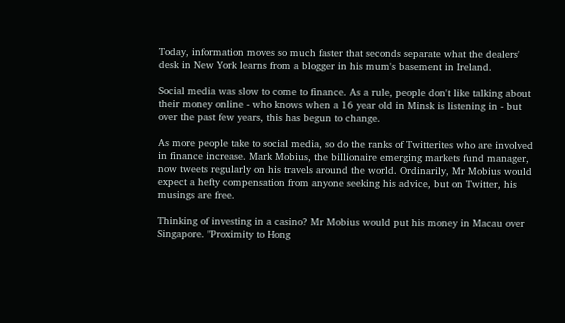Today, information moves so much faster that seconds separate what the dealers' desk in New York learns from a blogger in his mum's basement in Ireland.

Social media was slow to come to finance. As a rule, people don't like talking about their money online - who knows when a 16 year old in Minsk is listening in - but over the past few years, this has begun to change.

As more people take to social media, so do the ranks of Twitterites who are involved in finance increase. Mark Mobius, the billionaire emerging markets fund manager, now tweets regularly on his travels around the world. Ordinarily, Mr Mobius would expect a hefty compensation from anyone seeking his advice, but on Twitter, his musings are free.

Thinking of investing in a casino? Mr Mobius would put his money in Macau over Singapore. "Proximity to Hong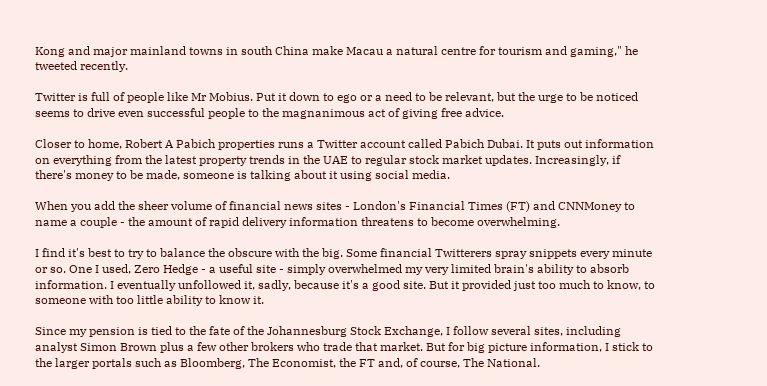Kong and major mainland towns in south China make Macau a natural centre for tourism and gaming," he tweeted recently.

Twitter is full of people like Mr Mobius. Put it down to ego or a need to be relevant, but the urge to be noticed seems to drive even successful people to the magnanimous act of giving free advice.

Closer to home, Robert A Pabich properties runs a Twitter account called Pabich Dubai. It puts out information on everything from the latest property trends in the UAE to regular stock market updates. Increasingly, if there's money to be made, someone is talking about it using social media.

When you add the sheer volume of financial news sites - London's Financial Times (FT) and CNNMoney to name a couple - the amount of rapid delivery information threatens to become overwhelming.

I find it's best to try to balance the obscure with the big. Some financial Twitterers spray snippets every minute or so. One I used, Zero Hedge - a useful site - simply overwhelmed my very limited brain's ability to absorb information. I eventually unfollowed it, sadly, because it's a good site. But it provided just too much to know, to someone with too little ability to know it.

Since my pension is tied to the fate of the Johannesburg Stock Exchange, I follow several sites, including analyst Simon Brown plus a few other brokers who trade that market. But for big picture information, I stick to the larger portals such as Bloomberg, The Economist, the FT and, of course, The National.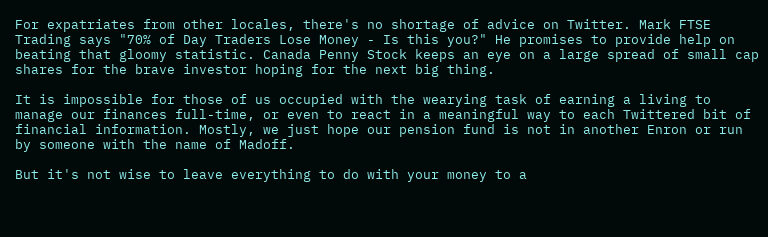For expatriates from other locales, there's no shortage of advice on Twitter. Mark FTSE Trading says "70% of Day Traders Lose Money - Is this you?" He promises to provide help on beating that gloomy statistic. Canada Penny Stock keeps an eye on a large spread of small cap shares for the brave investor hoping for the next big thing.

It is impossible for those of us occupied with the wearying task of earning a living to manage our finances full-time, or even to react in a meaningful way to each Twittered bit of financial information. Mostly, we just hope our pension fund is not in another Enron or run by someone with the name of Madoff.

But it's not wise to leave everything to do with your money to a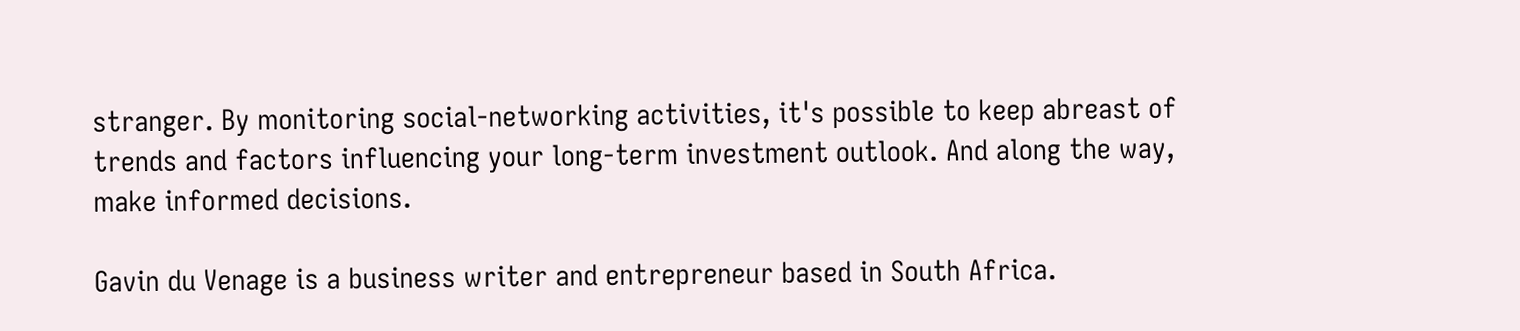stranger. By monitoring social-networking activities, it's possible to keep abreast of trends and factors influencing your long-term investment outlook. And along the way, make informed decisions.

Gavin du Venage is a business writer and entrepreneur based in South Africa.